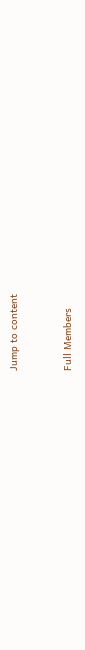Jump to content


Full Members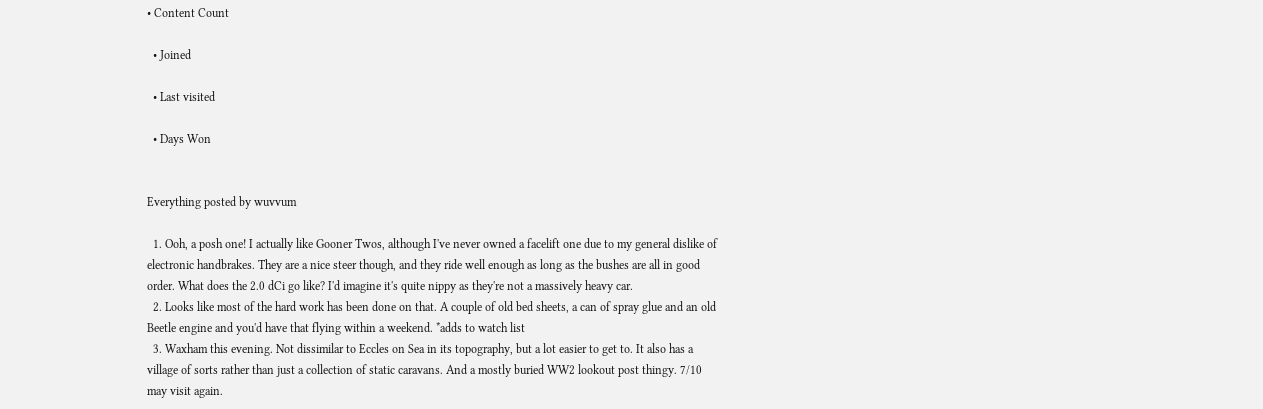• Content Count

  • Joined

  • Last visited

  • Days Won


Everything posted by wuvvum

  1. Ooh, a posh one! I actually like Gooner Twos, although I've never owned a facelift one due to my general dislike of electronic handbrakes. They are a nice steer though, and they ride well enough as long as the bushes are all in good order. What does the 2.0 dCi go like? I'd imagine it's quite nippy as they're not a massively heavy car.
  2. Looks like most of the hard work has been done on that. A couple of old bed sheets, a can of spray glue and an old Beetle engine and you'd have that flying within a weekend. *adds to watch list
  3. Waxham this evening. Not dissimilar to Eccles on Sea in its topography, but a lot easier to get to. It also has a village of sorts rather than just a collection of static caravans. And a mostly buried WW2 lookout post thingy. 7/10 may visit again.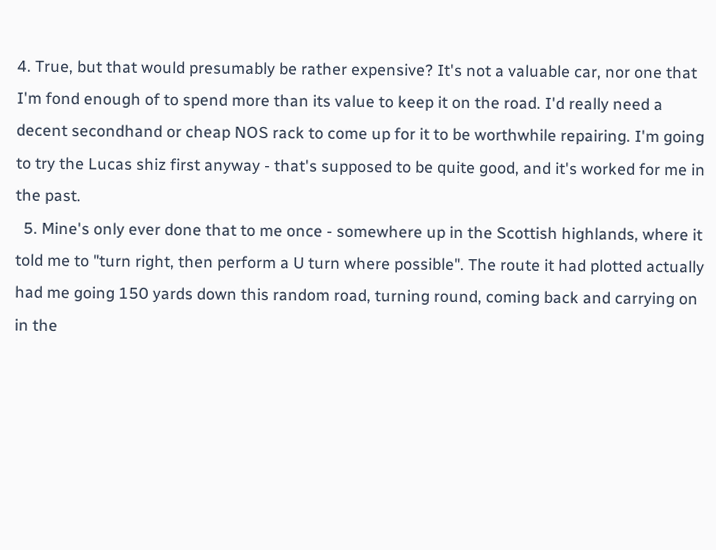4. True, but that would presumably be rather expensive? It's not a valuable car, nor one that I'm fond enough of to spend more than its value to keep it on the road. I'd really need a decent secondhand or cheap NOS rack to come up for it to be worthwhile repairing. I'm going to try the Lucas shiz first anyway - that's supposed to be quite good, and it's worked for me in the past.
  5. Mine's only ever done that to me once - somewhere up in the Scottish highlands, where it told me to "turn right, then perform a U turn where possible". The route it had plotted actually had me going 150 yards down this random road, turning round, coming back and carrying on in the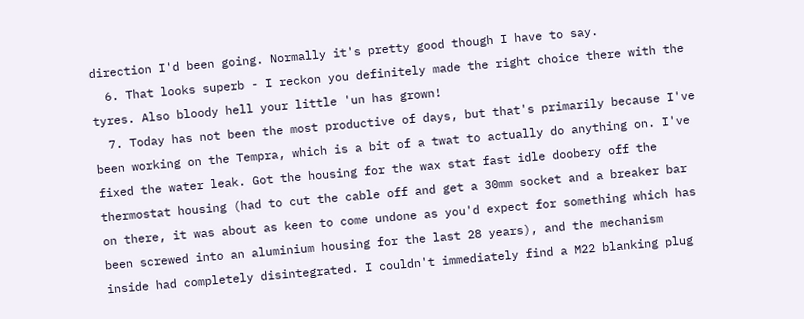direction I'd been going. Normally it's pretty good though I have to say.
  6. That looks superb - I reckon you definitely made the right choice there with the tyres. Also bloody hell your little 'un has grown!
  7. Today has not been the most productive of days, but that's primarily because I've been working on the Tempra, which is a bit of a twat to actually do anything on. I've fixed the water leak. Got the housing for the wax stat fast idle doobery off the thermostat housing (had to cut the cable off and get a 30mm socket and a breaker bar on there, it was about as keen to come undone as you'd expect for something which has been screwed into an aluminium housing for the last 28 years), and the mechanism inside had completely disintegrated. I couldn't immediately find a M22 blanking plug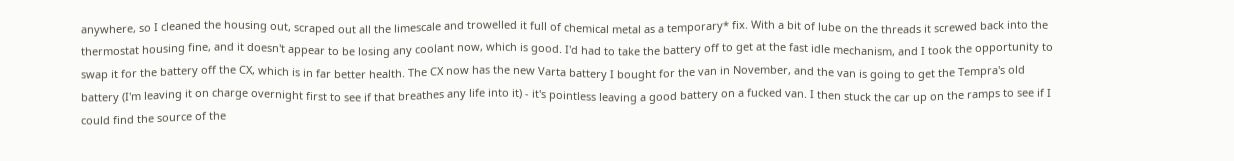anywhere, so I cleaned the housing out, scraped out all the limescale and trowelled it full of chemical metal as a temporary* fix. With a bit of lube on the threads it screwed back into the thermostat housing fine, and it doesn't appear to be losing any coolant now, which is good. I'd had to take the battery off to get at the fast idle mechanism, and I took the opportunity to swap it for the battery off the CX, which is in far better health. The CX now has the new Varta battery I bought for the van in November, and the van is going to get the Tempra's old battery (I'm leaving it on charge overnight first to see if that breathes any life into it) - it's pointless leaving a good battery on a fucked van. I then stuck the car up on the ramps to see if I could find the source of the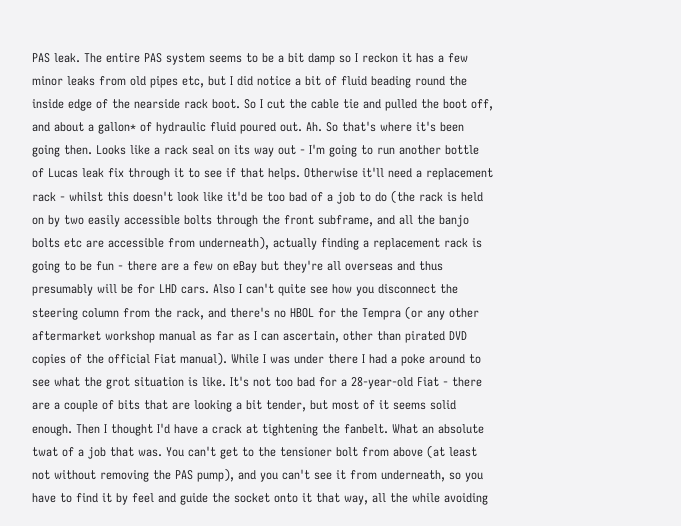PAS leak. The entire PAS system seems to be a bit damp so I reckon it has a few minor leaks from old pipes etc, but I did notice a bit of fluid beading round the inside edge of the nearside rack boot. So I cut the cable tie and pulled the boot off, and about a gallon* of hydraulic fluid poured out. Ah. So that's where it's been going then. Looks like a rack seal on its way out - I'm going to run another bottle of Lucas leak fix through it to see if that helps. Otherwise it'll need a replacement rack - whilst this doesn't look like it'd be too bad of a job to do (the rack is held on by two easily accessible bolts through the front subframe, and all the banjo bolts etc are accessible from underneath), actually finding a replacement rack is going to be fun - there are a few on eBay but they're all overseas and thus presumably will be for LHD cars. Also I can't quite see how you disconnect the steering column from the rack, and there's no HBOL for the Tempra (or any other aftermarket workshop manual as far as I can ascertain, other than pirated DVD copies of the official Fiat manual). While I was under there I had a poke around to see what the grot situation is like. It's not too bad for a 28-year-old Fiat - there are a couple of bits that are looking a bit tender, but most of it seems solid enough. Then I thought I'd have a crack at tightening the fanbelt. What an absolute twat of a job that was. You can't get to the tensioner bolt from above (at least not without removing the PAS pump), and you can't see it from underneath, so you have to find it by feel and guide the socket onto it that way, all the while avoiding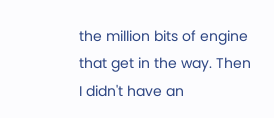the million bits of engine that get in the way. Then I didn't have an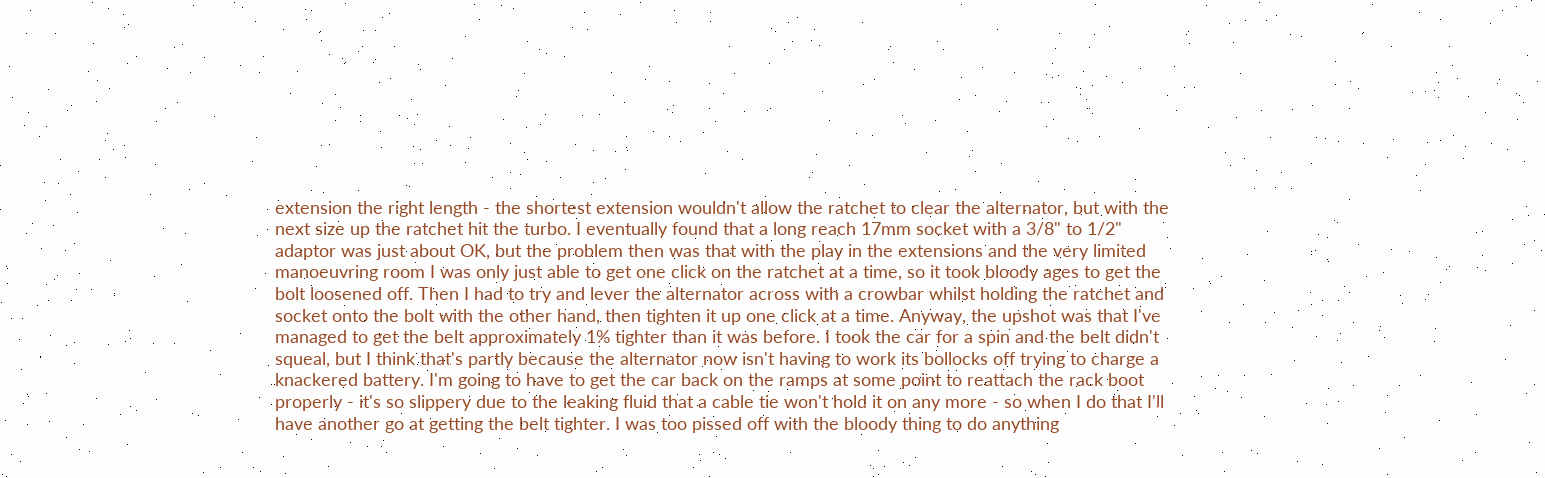extension the right length - the shortest extension wouldn't allow the ratchet to clear the alternator, but with the next size up the ratchet hit the turbo. I eventually found that a long reach 17mm socket with a 3/8" to 1/2" adaptor was just about OK, but the problem then was that with the play in the extensions and the very limited manoeuvring room I was only just able to get one click on the ratchet at a time, so it took bloody ages to get the bolt loosened off. Then I had to try and lever the alternator across with a crowbar whilst holding the ratchet and socket onto the bolt with the other hand, then tighten it up one click at a time. Anyway, the upshot was that I've managed to get the belt approximately 1% tighter than it was before. I took the car for a spin and the belt didn't squeal, but I think that's partly because the alternator now isn't having to work its bollocks off trying to charge a knackered battery. I'm going to have to get the car back on the ramps at some point to reattach the rack boot properly - it's so slippery due to the leaking fluid that a cable tie won't hold it on any more - so when I do that I'll have another go at getting the belt tighter. I was too pissed off with the bloody thing to do anything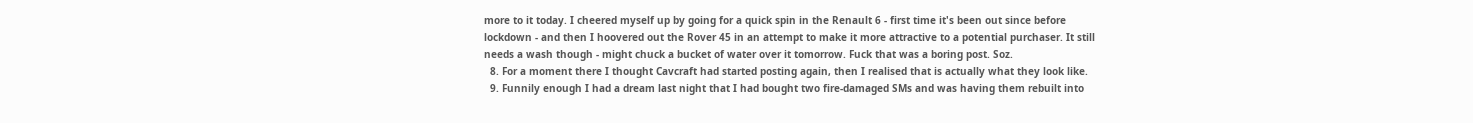more to it today. I cheered myself up by going for a quick spin in the Renault 6 - first time it's been out since before lockdown - and then I hoovered out the Rover 45 in an attempt to make it more attractive to a potential purchaser. It still needs a wash though - might chuck a bucket of water over it tomorrow. Fuck that was a boring post. Soz.
  8. For a moment there I thought Cavcraft had started posting again, then I realised that is actually what they look like.
  9. Funnily enough I had a dream last night that I had bought two fire-damaged SMs and was having them rebuilt into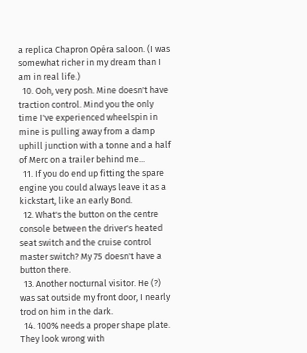a replica Chapron Opéra saloon. (I was somewhat richer in my dream than I am in real life.)
  10. Ooh, very posh. Mine doesn't have traction control. Mind you the only time I've experienced wheelspin in mine is pulling away from a damp uphill junction with a tonne and a half of Merc on a trailer behind me...
  11. If you do end up fitting the spare engine you could always leave it as a kickstart, like an early Bond.
  12. What's the button on the centre console between the driver's heated seat switch and the cruise control master switch? My 75 doesn't have a button there.
  13. Another nocturnal visitor. He (?) was sat outside my front door, I nearly trod on him in the dark.
  14. 100% needs a proper shape plate. They look wrong with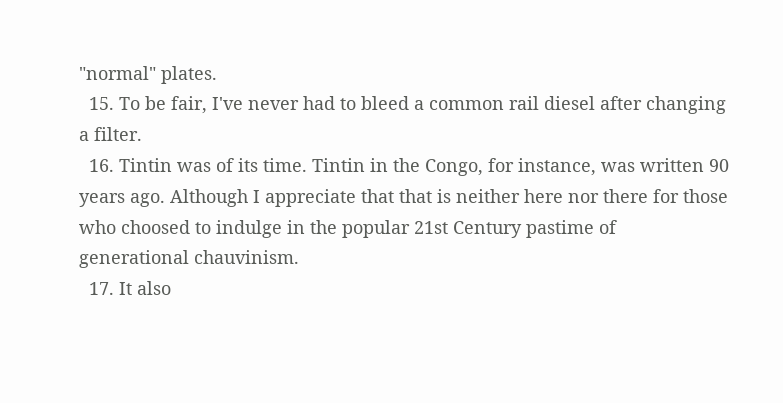"normal" plates.
  15. To be fair, I've never had to bleed a common rail diesel after changing a filter.
  16. Tintin was of its time. Tintin in the Congo, for instance, was written 90 years ago. Although I appreciate that that is neither here nor there for those who choosed to indulge in the popular 21st Century pastime of generational chauvinism.
  17. It also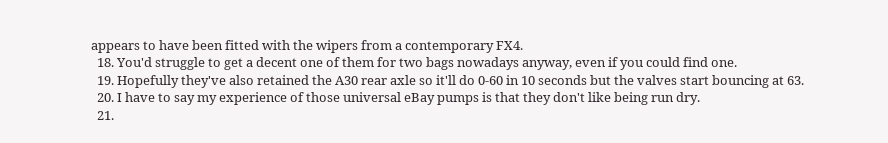appears to have been fitted with the wipers from a contemporary FX4.
  18. You'd struggle to get a decent one of them for two bags nowadays anyway, even if you could find one.
  19. Hopefully they've also retained the A30 rear axle so it'll do 0-60 in 10 seconds but the valves start bouncing at 63.
  20. I have to say my experience of those universal eBay pumps is that they don't like being run dry.
  21.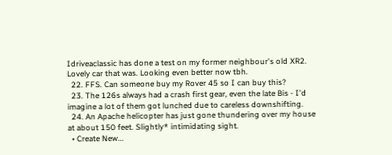Idriveaclassic has done a test on my former neighbour's old XR2. Lovely car that was. Looking even better now tbh.
  22. FFS. Can someone buy my Rover 45 so I can buy this?
  23. The 126s always had a crash first gear, even the late Bis - I'd imagine a lot of them got lunched due to careless downshifting.
  24. An Apache helicopter has just gone thundering over my house at about 150 feet. Slightly* intimidating sight.
  • Create New...